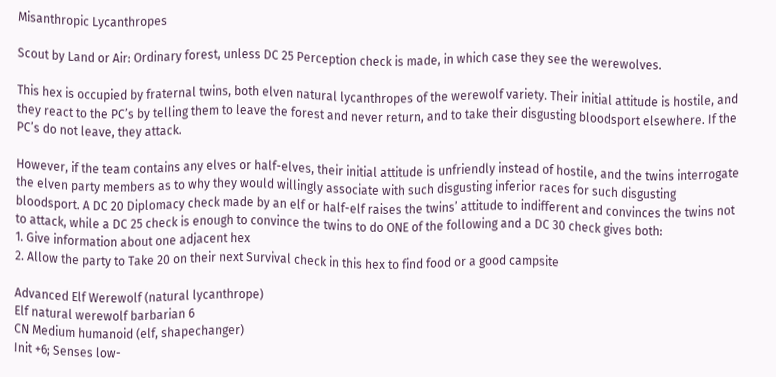Misanthropic Lycanthropes

Scout by Land or Air: Ordinary forest, unless DC 25 Perception check is made, in which case they see the werewolves.

This hex is occupied by fraternal twins, both elven natural lycanthropes of the werewolf variety. Their initial attitude is hostile, and they react to the PC’s by telling them to leave the forest and never return, and to take their disgusting bloodsport elsewhere. If the PC’s do not leave, they attack.

However, if the team contains any elves or half-elves, their initial attitude is unfriendly instead of hostile, and the twins interrogate the elven party members as to why they would willingly associate with such disgusting inferior races for such disgusting bloodsport. A DC 20 Diplomacy check made by an elf or half-elf raises the twins’ attitude to indifferent and convinces the twins not to attack, while a DC 25 check is enough to convince the twins to do ONE of the following and a DC 30 check gives both:
1. Give information about one adjacent hex
2. Allow the party to Take 20 on their next Survival check in this hex to find food or a good campsite

Advanced Elf Werewolf (natural lycanthrope)
Elf natural werewolf barbarian 6
CN Medium humanoid (elf, shapechanger)
Init +6; Senses low-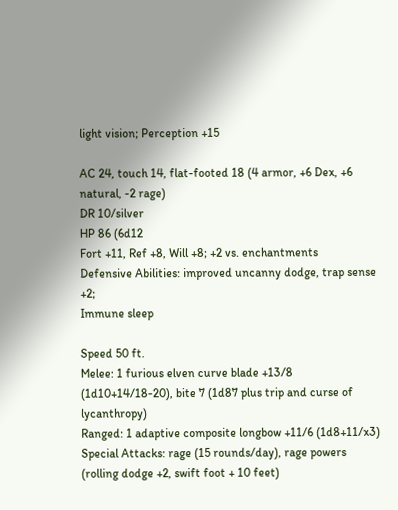light vision; Perception +15

AC 24, touch 14, flat-footed 18 (4 armor, +6 Dex, +6 natural, -2 rage)
DR 10/silver
HP 86 (6d12
Fort +11, Ref +8, Will +8; +2 vs. enchantments
Defensive Abilities: improved uncanny dodge, trap sense +2;
Immune sleep

Speed 50 ft.
Melee: 1 furious elven curve blade +13/8 (1d10+14/18-20), bite 7 (1d87 plus trip and curse of lycanthropy)
Ranged: 1 adaptive composite longbow +11/6 (1d8+11/x3)
Special Attacks: rage (15 rounds/day), rage powers (rolling dodge +2, swift foot + 10 feet)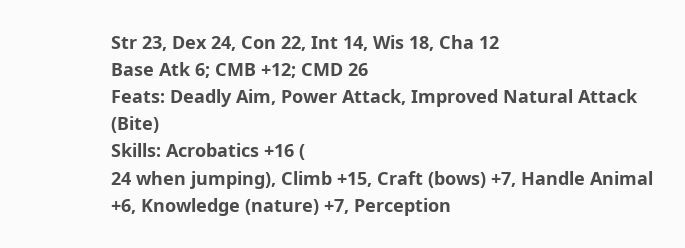Str 23, Dex 24, Con 22, Int 14, Wis 18, Cha 12
Base Atk 6; CMB +12; CMD 26
Feats: Deadly Aim, Power Attack, Improved Natural Attack (Bite)
Skills: Acrobatics +16 (
24 when jumping), Climb +15, Craft (bows) +7, Handle Animal +6, Knowledge (nature) +7, Perception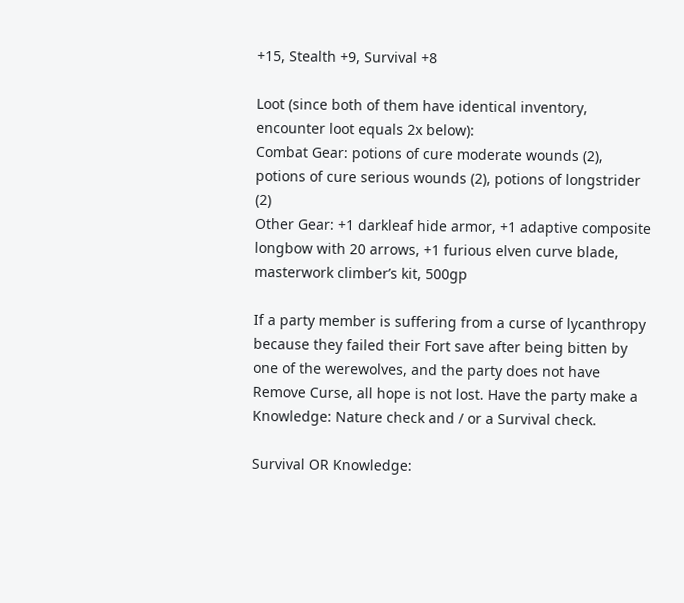+15, Stealth +9, Survival +8

Loot (since both of them have identical inventory, encounter loot equals 2x below):
Combat Gear: potions of cure moderate wounds (2), potions of cure serious wounds (2), potions of longstrider (2)
Other Gear: +1 darkleaf hide armor, +1 adaptive composite longbow with 20 arrows, +1 furious elven curve blade, masterwork climber’s kit, 500gp

If a party member is suffering from a curse of lycanthropy because they failed their Fort save after being bitten by one of the werewolves, and the party does not have Remove Curse, all hope is not lost. Have the party make a Knowledge: Nature check and / or a Survival check.

Survival OR Knowledge: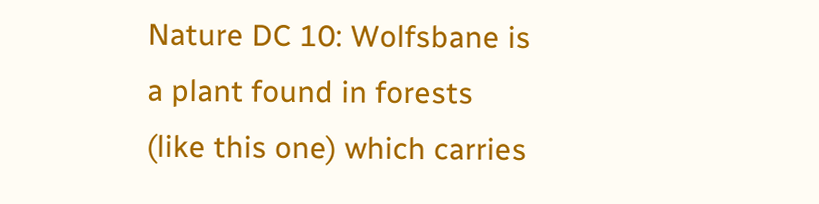Nature DC 10: Wolfsbane is a plant found in forests (like this one) which carries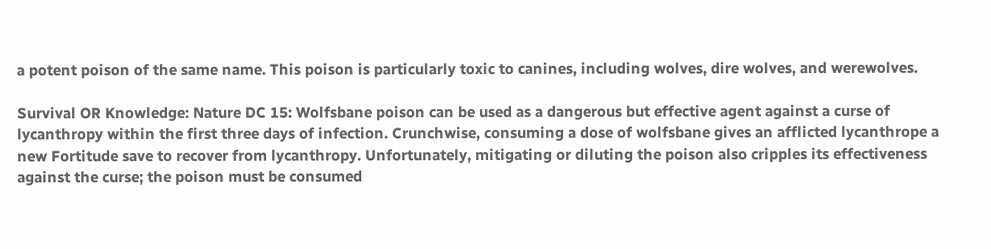a potent poison of the same name. This poison is particularly toxic to canines, including wolves, dire wolves, and werewolves.

Survival OR Knowledge: Nature DC 15: Wolfsbane poison can be used as a dangerous but effective agent against a curse of lycanthropy within the first three days of infection. Crunchwise, consuming a dose of wolfsbane gives an afflicted lycanthrope a new Fortitude save to recover from lycanthropy. Unfortunately, mitigating or diluting the poison also cripples its effectiveness against the curse; the poison must be consumed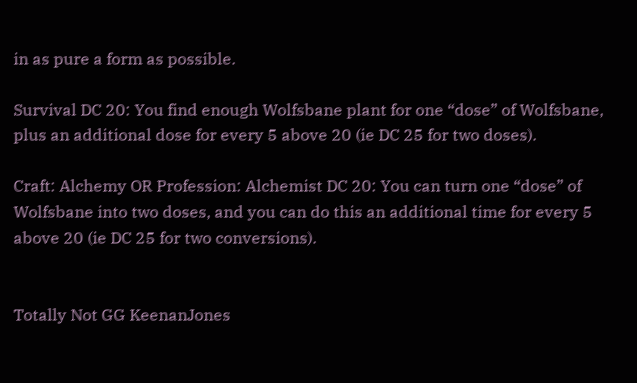in as pure a form as possible.

Survival DC 20: You find enough Wolfsbane plant for one “dose” of Wolfsbane, plus an additional dose for every 5 above 20 (ie DC 25 for two doses).

Craft: Alchemy OR Profession: Alchemist DC 20: You can turn one “dose” of Wolfsbane into two doses, and you can do this an additional time for every 5 above 20 (ie DC 25 for two conversions).


Totally Not GG KeenanJones